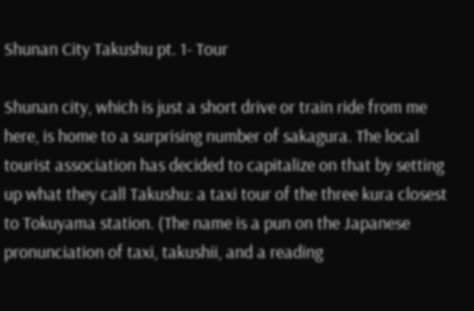Shunan City Takushu pt. 1- Tour

Shunan city, which is just a short drive or train ride from me here, is home to a surprising number of sakagura. The local tourist association has decided to capitalize on that by setting up what they call Takushu: a taxi tour of the three kura closest to Tokuyama station. (The name is a pun on the Japanese pronunciation of taxi, takushii, and a reading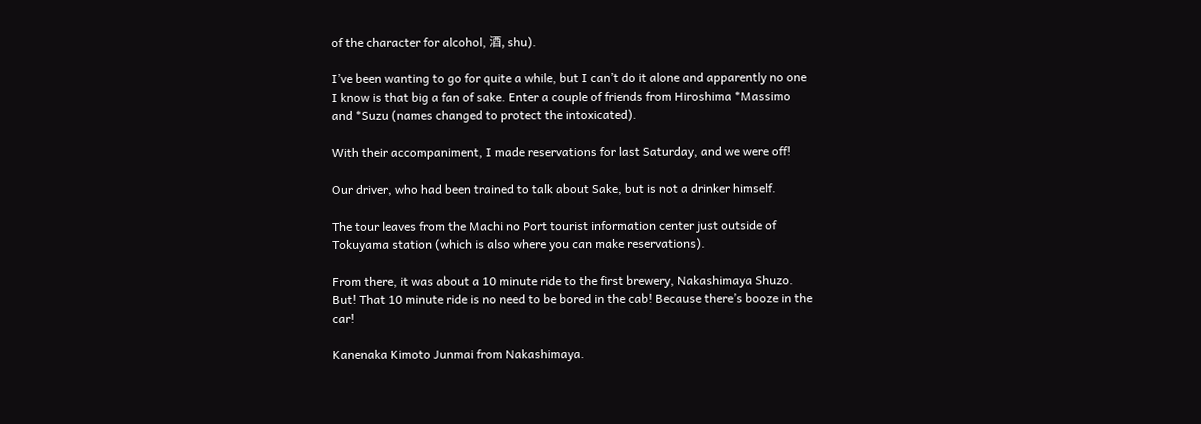of the character for alcohol, 酒, shu).

I’ve been wanting to go for quite a while, but I can’t do it alone and apparently no one I know is that big a fan of sake. Enter a couple of friends from Hiroshima *Massimo and *Suzu (names changed to protect the intoxicated).

With their accompaniment, I made reservations for last Saturday, and we were off!

Our driver, who had been trained to talk about Sake, but is not a drinker himself.

The tour leaves from the Machi no Port tourist information center just outside of Tokuyama station (which is also where you can make reservations).

From there, it was about a 10 minute ride to the first brewery, Nakashimaya Shuzo. But! That 10 minute ride is no need to be bored in the cab! Because there’s booze in the car!

Kanenaka Kimoto Junmai from Nakashimaya.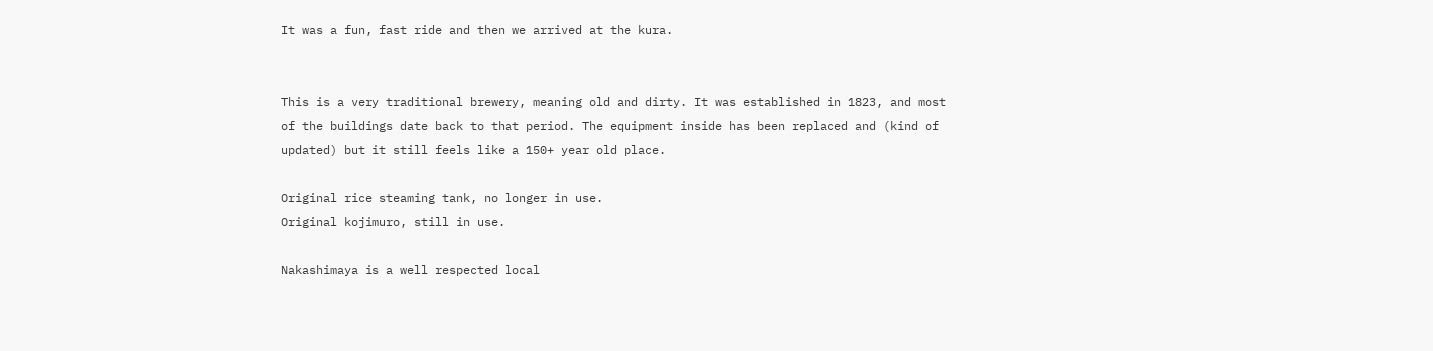It was a fun, fast ride and then we arrived at the kura.


This is a very traditional brewery, meaning old and dirty. It was established in 1823, and most of the buildings date back to that period. The equipment inside has been replaced and (kind of updated) but it still feels like a 150+ year old place.

Original rice steaming tank, no longer in use.
Original kojimuro, still in use.

Nakashimaya is a well respected local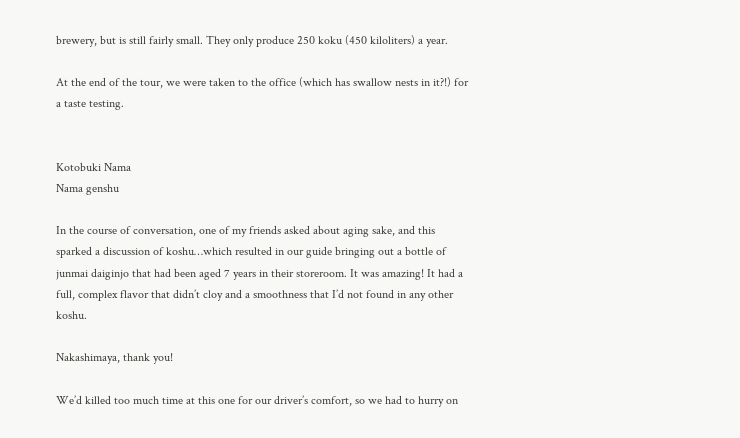brewery, but is still fairly small. They only produce 250 koku (450 kiloliters) a year.

At the end of the tour, we were taken to the office (which has swallow nests in it?!) for a taste testing.


Kotobuki Nama
Nama genshu

In the course of conversation, one of my friends asked about aging sake, and this sparked a discussion of koshu…which resulted in our guide bringing out a bottle of junmai daiginjo that had been aged 7 years in their storeroom. It was amazing! It had a full, complex flavor that didn’t cloy and a smoothness that I’d not found in any other koshu.

Nakashimaya, thank you!

We’d killed too much time at this one for our driver’s comfort, so we had to hurry on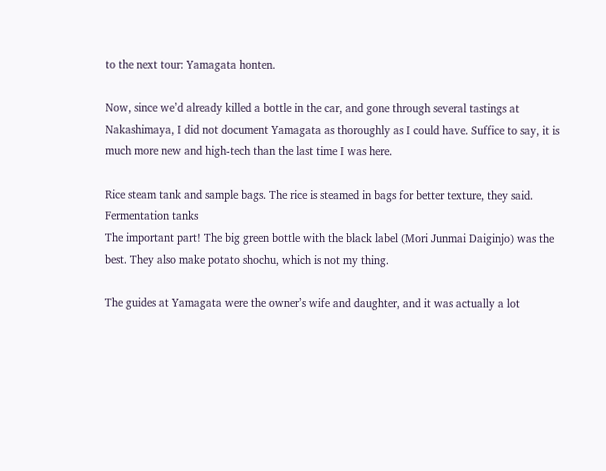to the next tour: Yamagata honten.

Now, since we’d already killed a bottle in the car, and gone through several tastings at Nakashimaya, I did not document Yamagata as thoroughly as I could have. Suffice to say, it is much more new and high-tech than the last time I was here.

Rice steam tank and sample bags. The rice is steamed in bags for better texture, they said.
Fermentation tanks
The important part! The big green bottle with the black label (Mori Junmai Daiginjo) was the best. They also make potato shochu, which is not my thing.

The guides at Yamagata were the owner’s wife and daughter, and it was actually a lot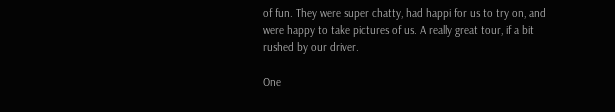of fun. They were super chatty, had happi for us to try on, and were happy to take pictures of us. A really great tour, if a bit rushed by our driver.

One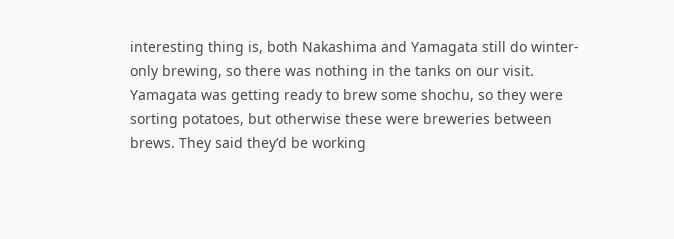interesting thing is, both Nakashima and Yamagata still do winter-only brewing, so there was nothing in the tanks on our visit. Yamagata was getting ready to brew some shochu, so they were sorting potatoes, but otherwise these were breweries between brews. They said they’d be working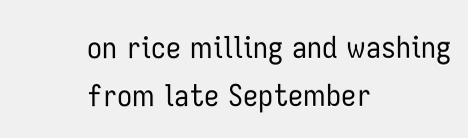on rice milling and washing from late September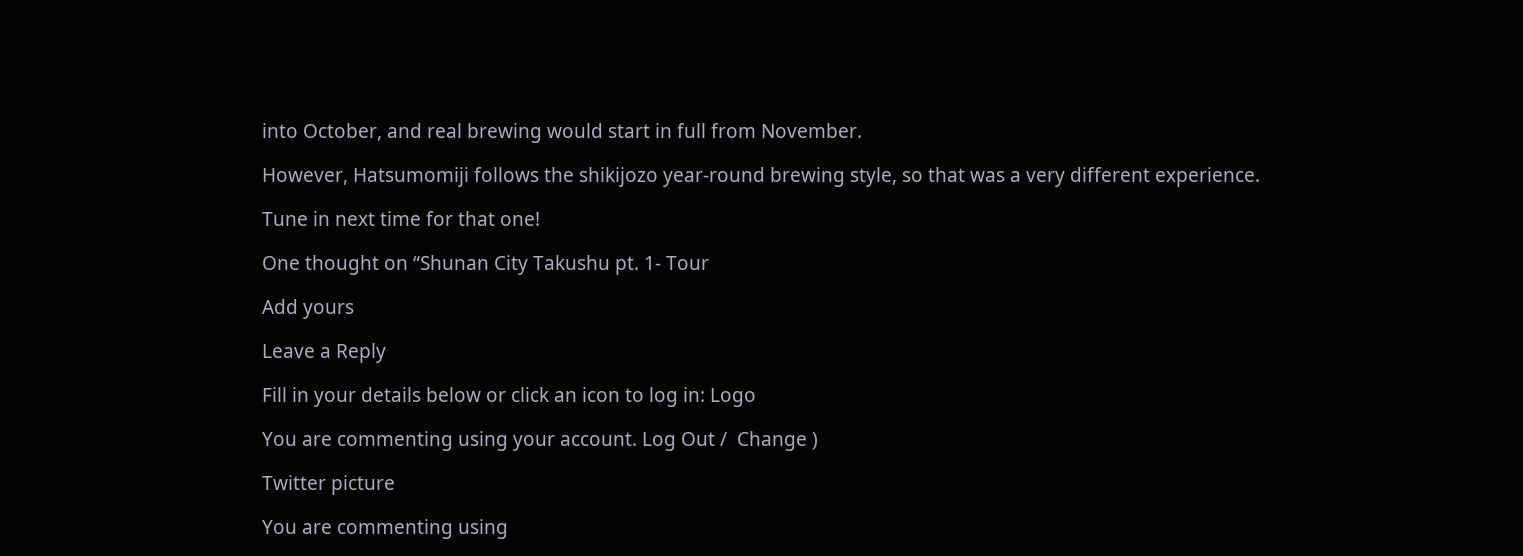into October, and real brewing would start in full from November.

However, Hatsumomiji follows the shikijozo year-round brewing style, so that was a very different experience.

Tune in next time for that one!

One thought on “Shunan City Takushu pt. 1- Tour

Add yours

Leave a Reply

Fill in your details below or click an icon to log in: Logo

You are commenting using your account. Log Out /  Change )

Twitter picture

You are commenting using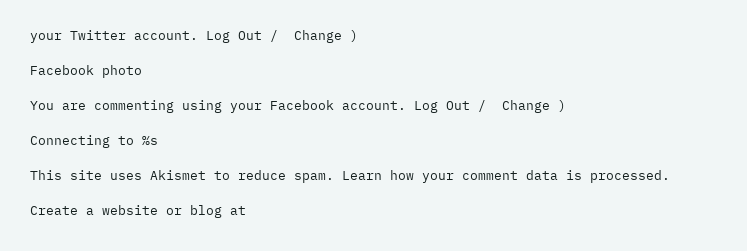your Twitter account. Log Out /  Change )

Facebook photo

You are commenting using your Facebook account. Log Out /  Change )

Connecting to %s

This site uses Akismet to reduce spam. Learn how your comment data is processed.

Create a website or blog at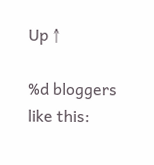Up ↑

%d bloggers like this: